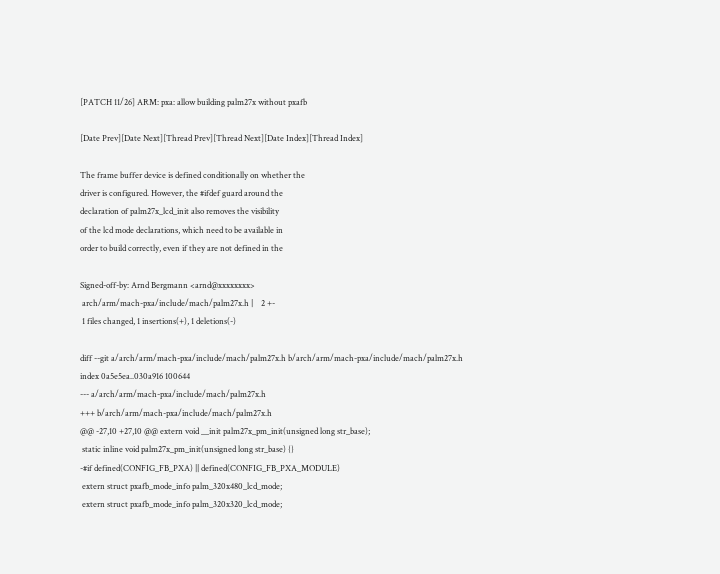[PATCH 11/26] ARM: pxa: allow building palm27x without pxafb

[Date Prev][Date Next][Thread Prev][Thread Next][Date Index][Thread Index]

The frame buffer device is defined conditionally on whether the
driver is configured. However, the #ifdef guard around the
declaration of palm27x_lcd_init also removes the visibility
of the lcd mode declarations, which need to be available in
order to build correctly, even if they are not defined in the

Signed-off-by: Arnd Bergmann <arnd@xxxxxxxx>
 arch/arm/mach-pxa/include/mach/palm27x.h |    2 +-
 1 files changed, 1 insertions(+), 1 deletions(-)

diff --git a/arch/arm/mach-pxa/include/mach/palm27x.h b/arch/arm/mach-pxa/include/mach/palm27x.h
index 0a5e5ea..030a916 100644
--- a/arch/arm/mach-pxa/include/mach/palm27x.h
+++ b/arch/arm/mach-pxa/include/mach/palm27x.h
@@ -27,10 +27,10 @@ extern void __init palm27x_pm_init(unsigned long str_base);
 static inline void palm27x_pm_init(unsigned long str_base) {}
-#if defined(CONFIG_FB_PXA) || defined(CONFIG_FB_PXA_MODULE)
 extern struct pxafb_mode_info palm_320x480_lcd_mode;
 extern struct pxafb_mode_info palm_320x320_lcd_mode;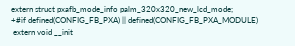extern struct pxafb_mode_info palm_320x320_new_lcd_mode;
+#if defined(CONFIG_FB_PXA) || defined(CONFIG_FB_PXA_MODULE)
 extern void __init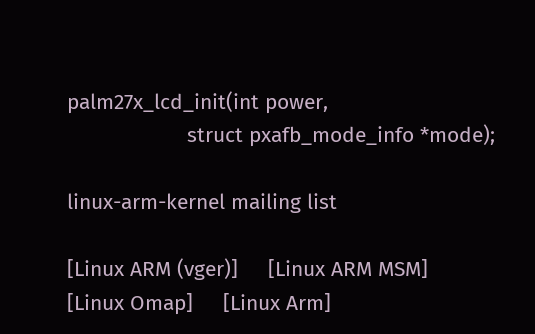palm27x_lcd_init(int power,
                    struct pxafb_mode_info *mode);

linux-arm-kernel mailing list

[Linux ARM (vger)]     [Linux ARM MSM]     [Linux Omap]     [Linux Arm]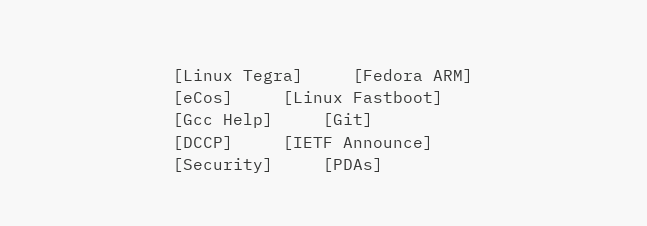[Linux Tegra]     [Fedora ARM]     [eCos]     [Linux Fastboot]     [Gcc Help]     [Git]     [DCCP]     [IETF Announce]     [Security]     [PDAs]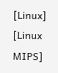[Linux]     [Linux MIPS]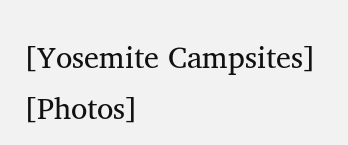[Yosemite Campsites]     [Photos]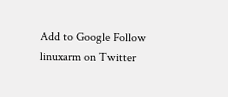Add to Google Follow linuxarm on Twitter